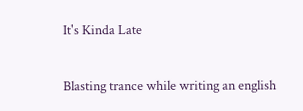It's Kinda Late

Blasting trance while writing an english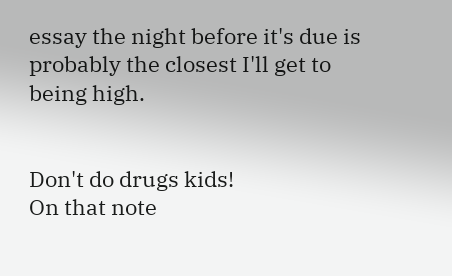essay the night before it's due is probably the closest I'll get to being high.


Don't do drugs kids!
On that note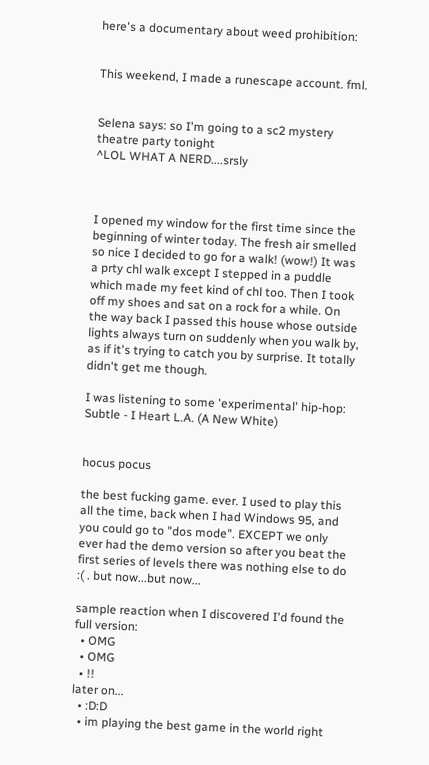here's a documentary about weed prohibition:


This weekend, I made a runescape account. fml.


Selena says: so I'm going to a sc2 mystery theatre party tonight
^LOL WHAT A NERD....srsly



I opened my window for the first time since the beginning of winter today. The fresh air smelled so nice I decided to go for a walk! (wow!) It was a prty chl walk except I stepped in a puddle which made my feet kind of chl too. Then I took off my shoes and sat on a rock for a while. On the way back I passed this house whose outside lights always turn on suddenly when you walk by, as if it's trying to catch you by surprise. It totally didn't get me though.

I was listening to some 'experimental' hip-hop:
Subtle - I Heart L.A. (A New White)


hocus pocus

the best fucking game. ever. I used to play this all the time, back when I had Windows 95, and you could go to "dos mode". EXCEPT we only ever had the demo version so after you beat the first series of levels there was nothing else to do :( . but now...but now...

sample reaction when I discovered I'd found the full version:
  • OMG
  • OMG
  • !!
later on...
  • :D:D
  • im playing the best game in the world right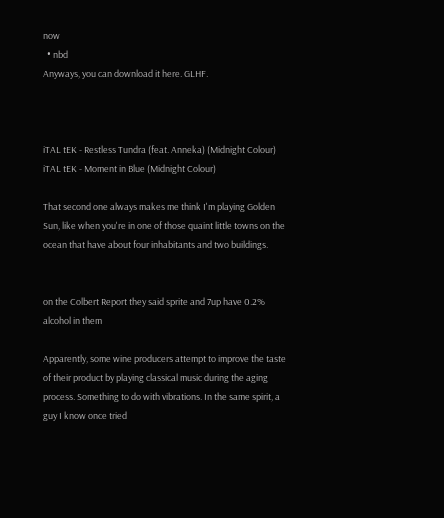now
  • nbd
Anyways, you can download it here. GLHF.



iTAL tEK - Restless Tundra (feat. Anneka) (Midnight Colour)
iTAL tEK - Moment in Blue (Midnight Colour)

That second one always makes me think I'm playing Golden Sun, like when you're in one of those quaint little towns on the ocean that have about four inhabitants and two buildings.


on the Colbert Report they said sprite and 7up have 0.2% alcohol in them

Apparently, some wine producers attempt to improve the taste of their product by playing classical music during the aging process. Something to do with vibrations. In the same spirit, a guy I know once tried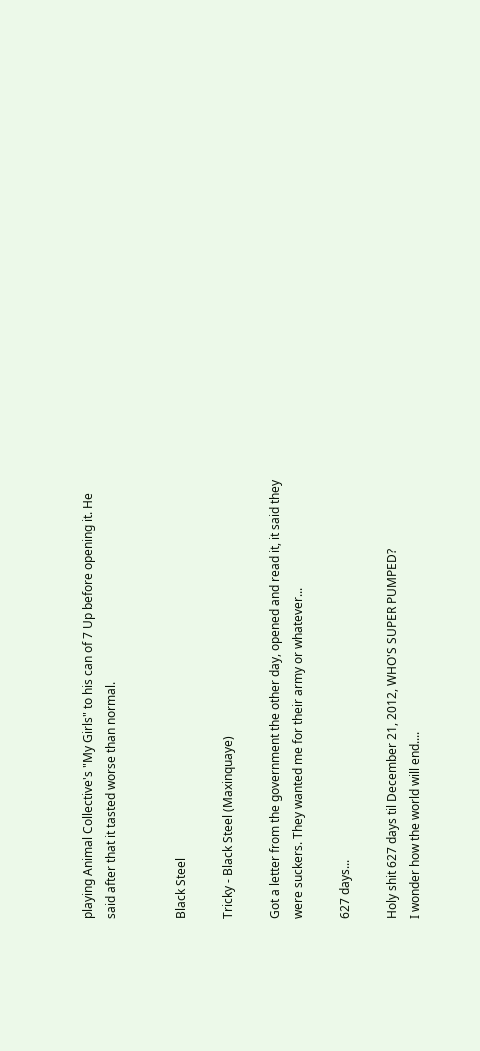playing Animal Collective's "My Girls" to his can of 7 Up before opening it. He said after that it tasted worse than normal.


Black Steel

Tricky - Black Steel (Maxinquaye)

Got a letter from the government the other day, opened and read it, it said they were suckers. They wanted me for their army or whatever...

627 days...

Holy shit 627 days til December 21, 2012, WHO'S SUPER PUMPED?
I wonder how the world will end....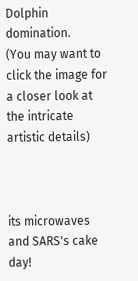Dolphin domination.
(You may want to click the image for a closer look at the intricate artistic details)



its microwaves and SARS's cake day!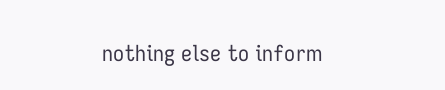nothing else to inform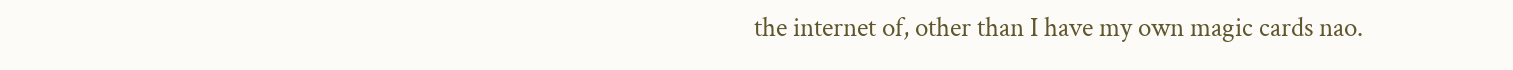the internet of, other than I have my own magic cards nao.